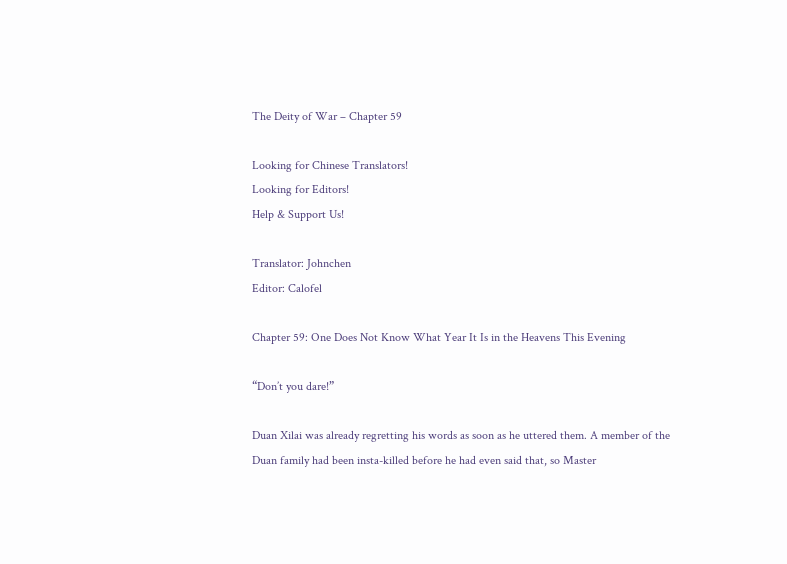The Deity of War – Chapter 59

Looking for Chinese Translators!
Looking for Editors!
Help & Support Us!

Translator: Johnchen
Editor: Calofel

Chapter 59: One Does Not Know What Year It Is in the Heavens This Evening

“Don’t you dare!”

Duan Xilai was already regretting his words as soon as he uttered them. A member of the Duan family had been insta-killed before he had even said that, so Master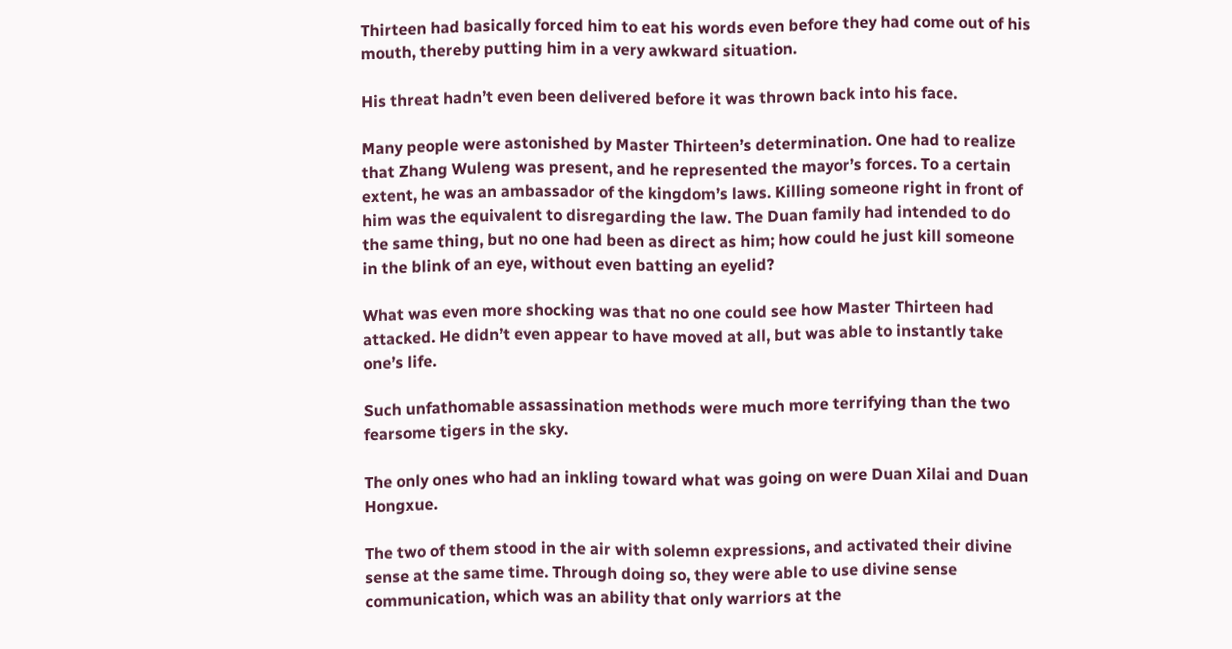Thirteen had basically forced him to eat his words even before they had come out of his mouth, thereby putting him in a very awkward situation.

His threat hadn’t even been delivered before it was thrown back into his face.

Many people were astonished by Master Thirteen’s determination. One had to realize that Zhang Wuleng was present, and he represented the mayor’s forces. To a certain extent, he was an ambassador of the kingdom’s laws. Killing someone right in front of him was the equivalent to disregarding the law. The Duan family had intended to do the same thing, but no one had been as direct as him; how could he just kill someone in the blink of an eye, without even batting an eyelid?

What was even more shocking was that no one could see how Master Thirteen had attacked. He didn’t even appear to have moved at all, but was able to instantly take one’s life.

Such unfathomable assassination methods were much more terrifying than the two fearsome tigers in the sky.

The only ones who had an inkling toward what was going on were Duan Xilai and Duan Hongxue.

The two of them stood in the air with solemn expressions, and activated their divine sense at the same time. Through doing so, they were able to use divine sense communication, which was an ability that only warriors at the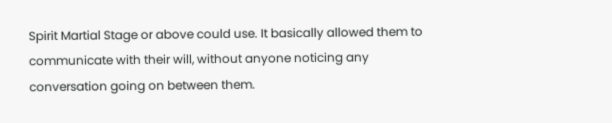Spirit Martial Stage or above could use. It basically allowed them to communicate with their will, without anyone noticing any conversation going on between them.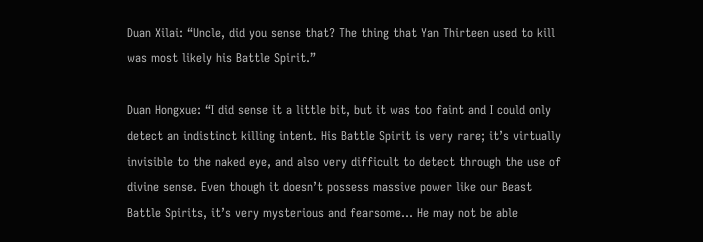Duan Xilai: “Uncle, did you sense that? The thing that Yan Thirteen used to kill was most likely his Battle Spirit.”

Duan Hongxue: “I did sense it a little bit, but it was too faint and I could only detect an indistinct killing intent. His Battle Spirit is very rare; it’s virtually invisible to the naked eye, and also very difficult to detect through the use of divine sense. Even though it doesn’t possess massive power like our Beast Battle Spirits, it’s very mysterious and fearsome… He may not be able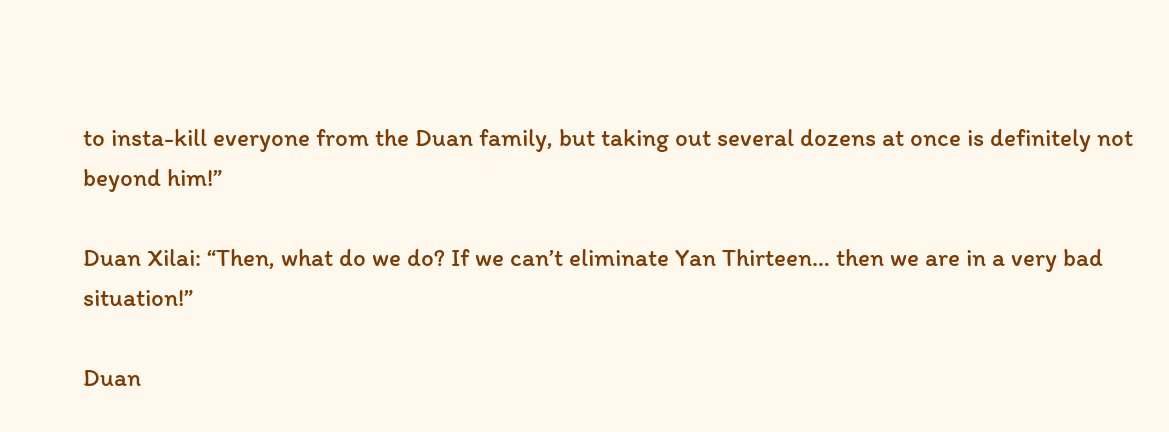to insta-kill everyone from the Duan family, but taking out several dozens at once is definitely not beyond him!”

Duan Xilai: “Then, what do we do? If we can’t eliminate Yan Thirteen… then we are in a very bad situation!”

Duan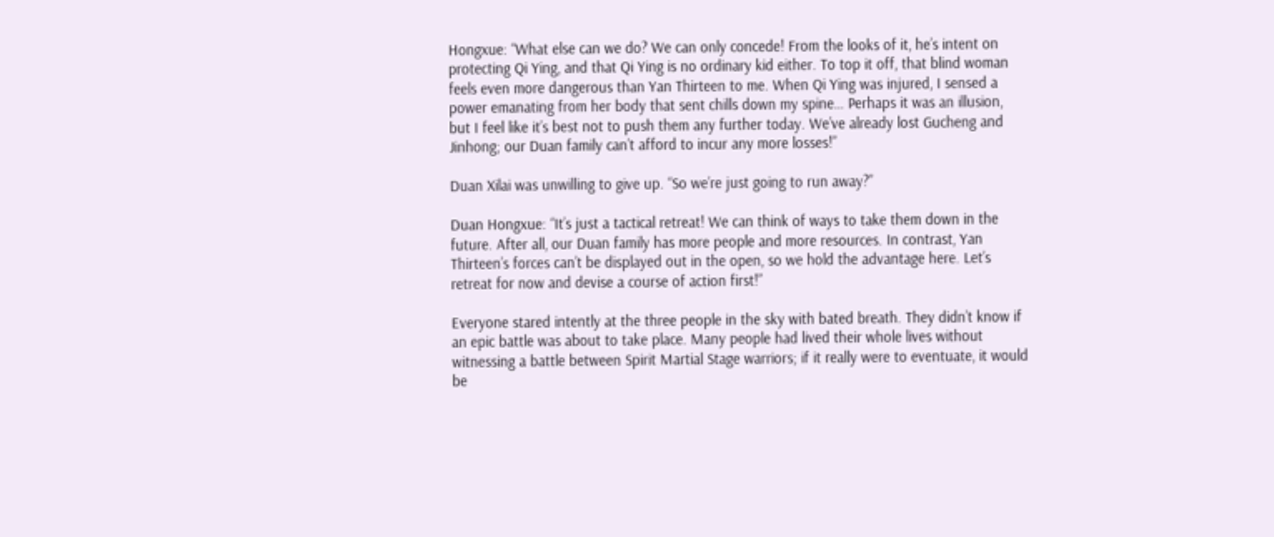Hongxue: “What else can we do? We can only concede! From the looks of it, he’s intent on protecting Qi Ying, and that Qi Ying is no ordinary kid either. To top it off, that blind woman feels even more dangerous than Yan Thirteen to me. When Qi Ying was injured, I sensed a power emanating from her body that sent chills down my spine… Perhaps it was an illusion, but I feel like it’s best not to push them any further today. We’ve already lost Gucheng and Jinhong; our Duan family can’t afford to incur any more losses!”

Duan Xilai was unwilling to give up. “So we’re just going to run away?”

Duan Hongxue: “It’s just a tactical retreat! We can think of ways to take them down in the future. After all, our Duan family has more people and more resources. In contrast, Yan Thirteen’s forces can’t be displayed out in the open, so we hold the advantage here. Let’s retreat for now and devise a course of action first!”

Everyone stared intently at the three people in the sky with bated breath. They didn’t know if an epic battle was about to take place. Many people had lived their whole lives without witnessing a battle between Spirit Martial Stage warriors; if it really were to eventuate, it would be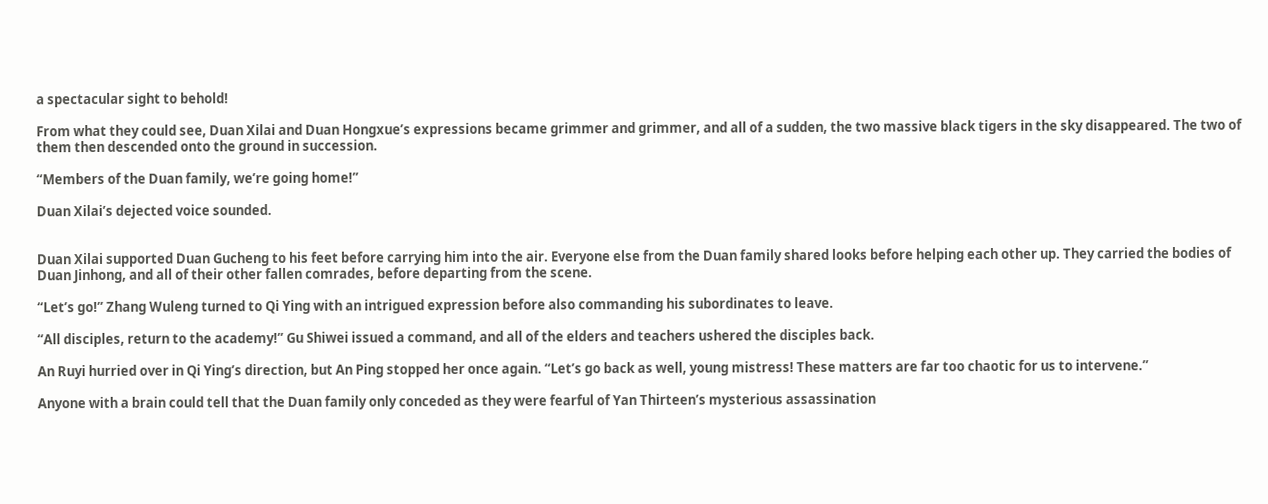a spectacular sight to behold!

From what they could see, Duan Xilai and Duan Hongxue’s expressions became grimmer and grimmer, and all of a sudden, the two massive black tigers in the sky disappeared. The two of them then descended onto the ground in succession.

“Members of the Duan family, we’re going home!”

Duan Xilai’s dejected voice sounded.


Duan Xilai supported Duan Gucheng to his feet before carrying him into the air. Everyone else from the Duan family shared looks before helping each other up. They carried the bodies of Duan Jinhong, and all of their other fallen comrades, before departing from the scene.

“Let’s go!” Zhang Wuleng turned to Qi Ying with an intrigued expression before also commanding his subordinates to leave.

“All disciples, return to the academy!” Gu Shiwei issued a command, and all of the elders and teachers ushered the disciples back.

An Ruyi hurried over in Qi Ying’s direction, but An Ping stopped her once again. “Let’s go back as well, young mistress! These matters are far too chaotic for us to intervene.”

Anyone with a brain could tell that the Duan family only conceded as they were fearful of Yan Thirteen’s mysterious assassination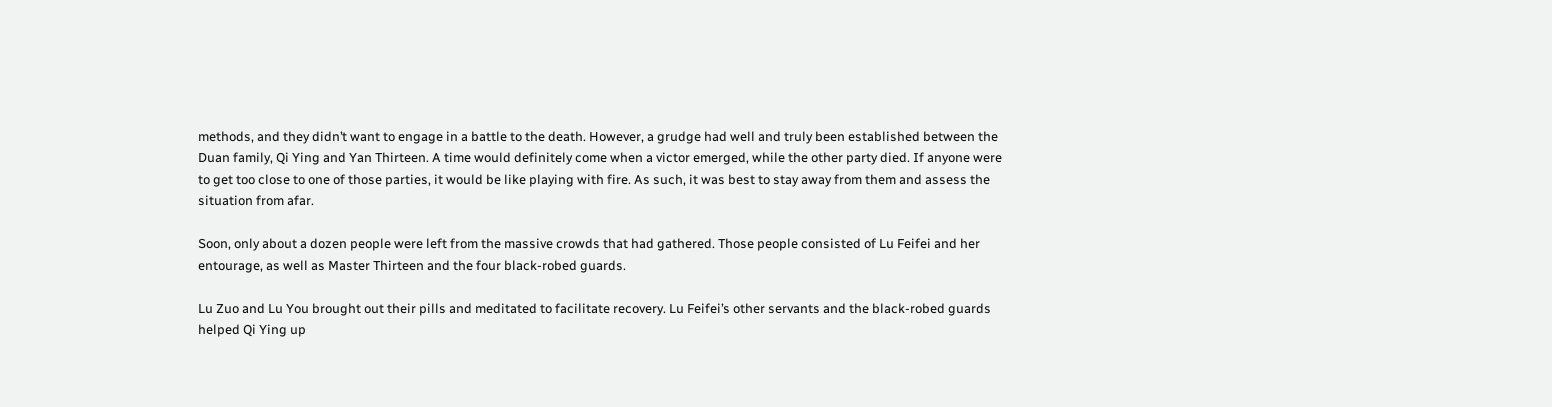methods, and they didn’t want to engage in a battle to the death. However, a grudge had well and truly been established between the Duan family, Qi Ying and Yan Thirteen. A time would definitely come when a victor emerged, while the other party died. If anyone were to get too close to one of those parties, it would be like playing with fire. As such, it was best to stay away from them and assess the situation from afar.

Soon, only about a dozen people were left from the massive crowds that had gathered. Those people consisted of Lu Feifei and her entourage, as well as Master Thirteen and the four black-robed guards.

Lu Zuo and Lu You brought out their pills and meditated to facilitate recovery. Lu Feifei’s other servants and the black-robed guards helped Qi Ying up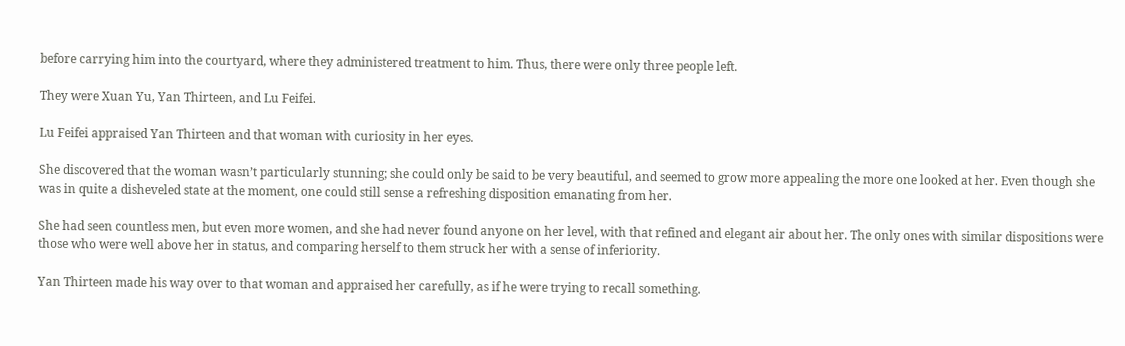before carrying him into the courtyard, where they administered treatment to him. Thus, there were only three people left.

They were Xuan Yu, Yan Thirteen, and Lu Feifei.

Lu Feifei appraised Yan Thirteen and that woman with curiosity in her eyes.

She discovered that the woman wasn’t particularly stunning; she could only be said to be very beautiful, and seemed to grow more appealing the more one looked at her. Even though she was in quite a disheveled state at the moment, one could still sense a refreshing disposition emanating from her.

She had seen countless men, but even more women, and she had never found anyone on her level, with that refined and elegant air about her. The only ones with similar dispositions were those who were well above her in status, and comparing herself to them struck her with a sense of inferiority.

Yan Thirteen made his way over to that woman and appraised her carefully, as if he were trying to recall something.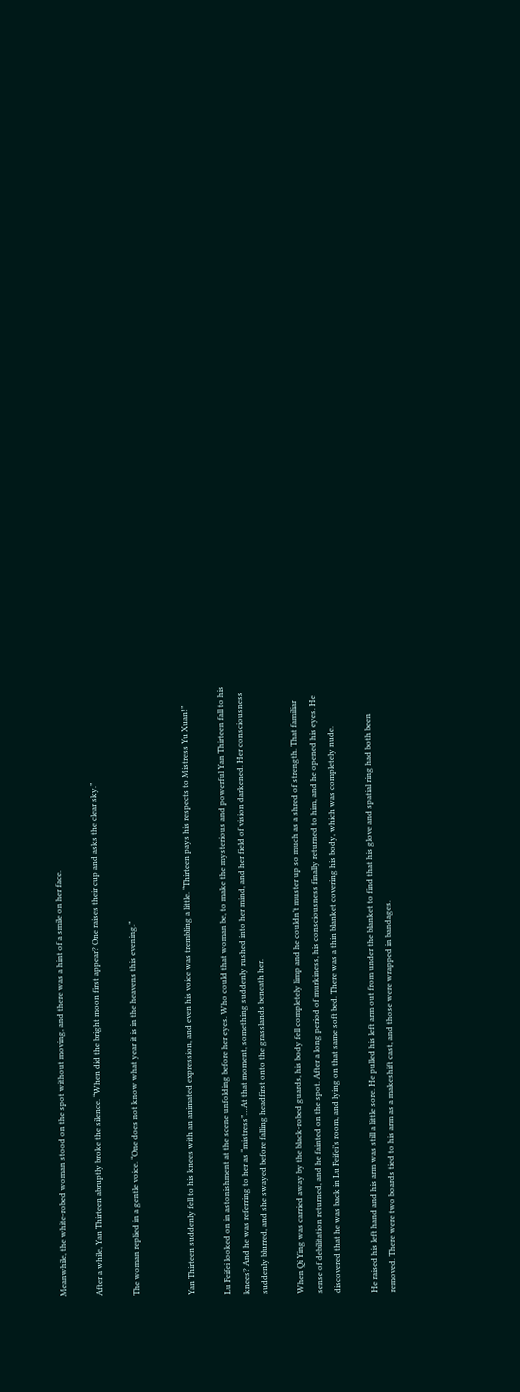Meanwhile, the white-robed woman stood on the spot without moving, and there was a hint of a smile on her face.

After a while, Yan Thirteen abruptly broke the silence. “When did the bright moon first appear? One raises their cup and asks the clear sky.”

The woman replied in a gentle voice. “One does not know what year it is in the heavens this evening.”


Yan Thirteen suddenly fell to his knees with an animated expression, and even his voice was trembling a little. “Thirteen pays his respects to Mistress Yu Xuan!”

Lu Feifei looked on in astonishment at the scene unfolding before her eyes. Who could that woman be, to make the mysterious and powerful Yan Thirteen fall to his knees? And he was referring to her as “mistress”…At that moment, something suddenly rushed into her mind, and her field of vision darkened. Her consciousness suddenly blurred, and she swayed before falling headfirst onto the grasslands beneath her.

When Qi Ying was carried away by the black-robed guards, his body fell completely limp and he couldn’t muster up so much as a shred of strength. That familiar sense of debilitation returned, and he fainted on the spot. After a long period of murkiness, his consciousness finally returned to him, and he opened his eyes. He discovered that he was back in Lu Feifei’s room, and lying on that same soft bed. There was a thin blanket covering his body, which was completely nude.

He raised his left hand and his arm was still a little sore. He pulled his left arm out from under the blanket to find that his glove and spatial ring had both been removed. There were two boards tied to his arm as a makeshift cast, and those were wrapped in bandages.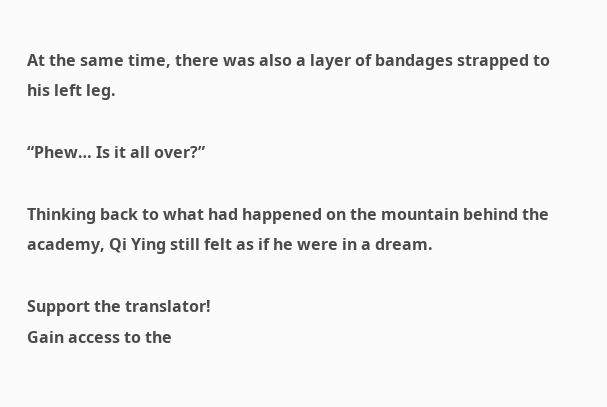At the same time, there was also a layer of bandages strapped to his left leg.

“Phew… Is it all over?”

Thinking back to what had happened on the mountain behind the academy, Qi Ying still felt as if he were in a dream.

Support the translator!
Gain access to the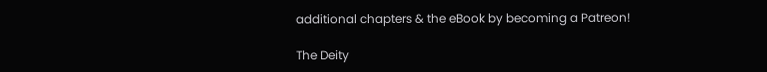additional chapters & the eBook by becoming a Patreon!

The Deity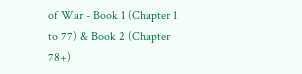of War - Book 1 (Chapter 1 to 77) & Book 2 (Chapter 78+)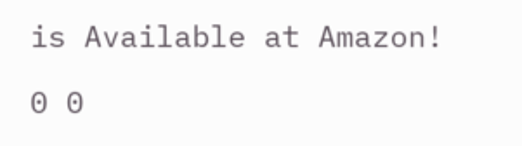is Available at Amazon!

0 0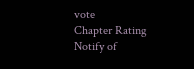vote
Chapter Rating
Notify of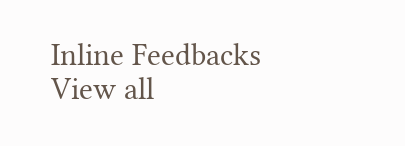Inline Feedbacks
View all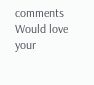comments
Would love your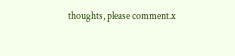thoughts, please comment.x